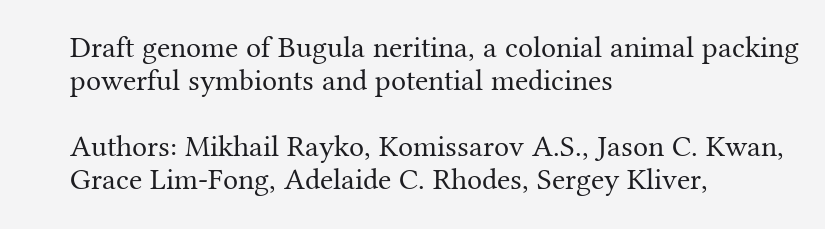Draft genome of Bugula neritina, a colonial animal packing powerful symbionts and potential medicines

Authors: Mikhail Rayko, Komissarov A.S., Jason C. Kwan, Grace Lim-Fong, Adelaide C. Rhodes, Sergey Kliver,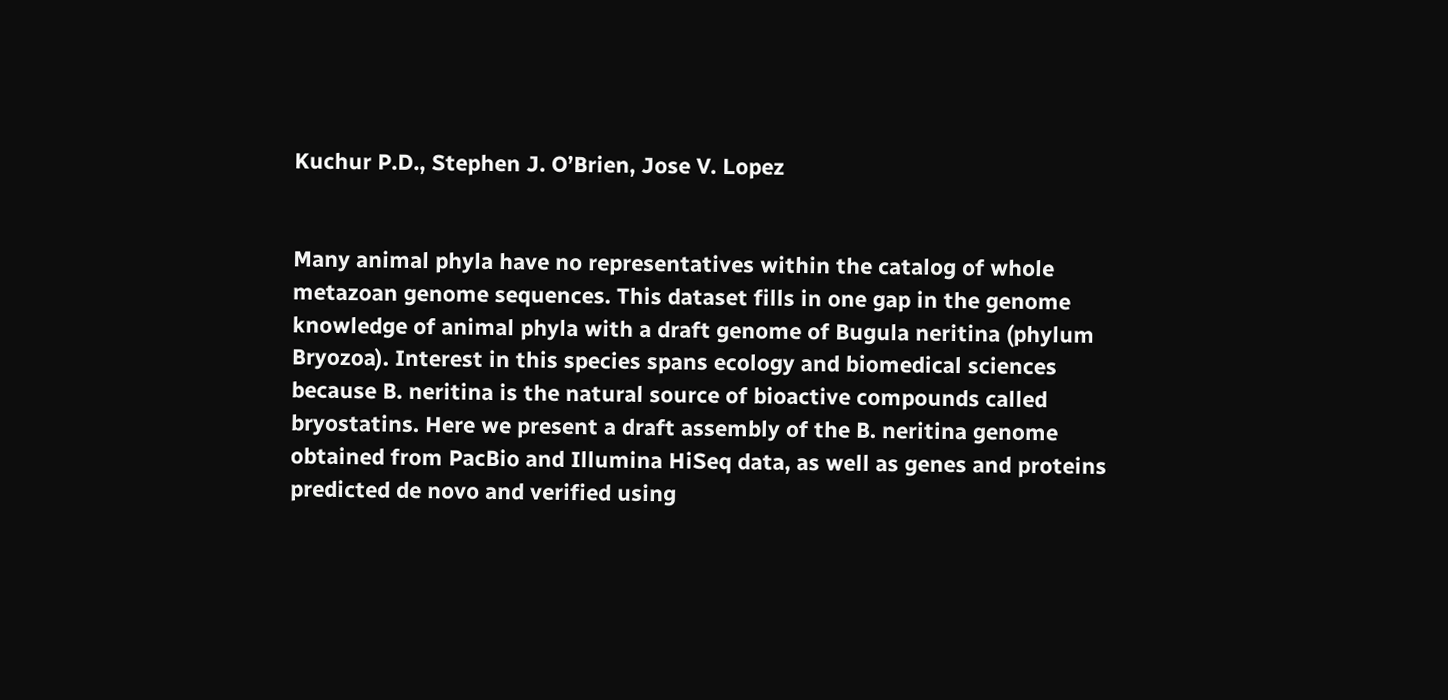Kuchur P.D., Stephen J. O’Brien, Jose V. Lopez


Many animal phyla have no representatives within the catalog of whole metazoan genome sequences. This dataset fills in one gap in the genome knowledge of animal phyla with a draft genome of Bugula neritina (phylum Bryozoa). Interest in this species spans ecology and biomedical sciences because B. neritina is the natural source of bioactive compounds called bryostatins. Here we present a draft assembly of the B. neritina genome obtained from PacBio and Illumina HiSeq data, as well as genes and proteins predicted de novo and verified using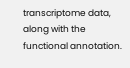transcriptome data, along with the functional annotation.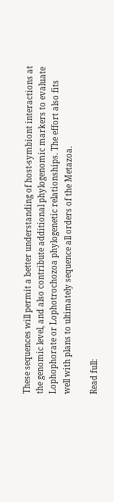These sequences will permit a better understanding of host-symbiont interactions at the genomic level, and also contribute additional phylogenomic markers to evaluate Lophophorate or Lophotrochozoa phylogenetic relationships. The effort also fits well with plans to ultimately sequence all orders of the Metazoa.

Read full: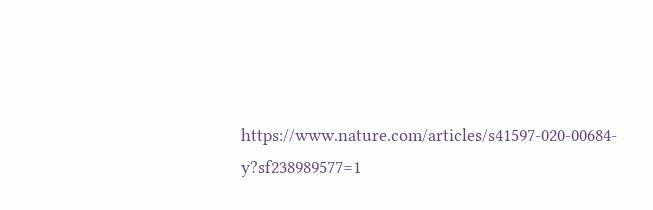https://www.nature.com/articles/s41597-020-00684-y?sf238989577=1